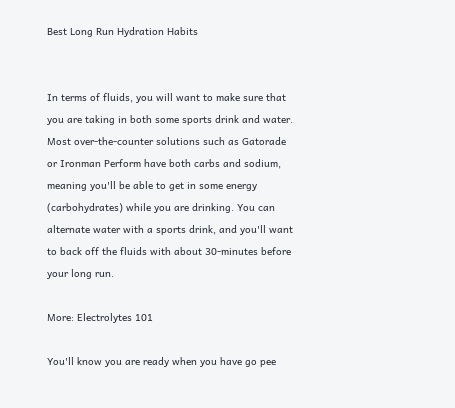Best Long Run Hydration Habits


In terms of fluids, you will want to make sure that you are taking in both some sports drink and water. Most over-the-counter solutions such as Gatorade or Ironman Perform have both carbs and sodium, meaning you'll be able to get in some energy (carbohydrates) while you are drinking. You can alternate water with a sports drink, and you'll want to back off the fluids with about 30-minutes before your long run.

More: Electrolytes 101

You'll know you are ready when you have go pee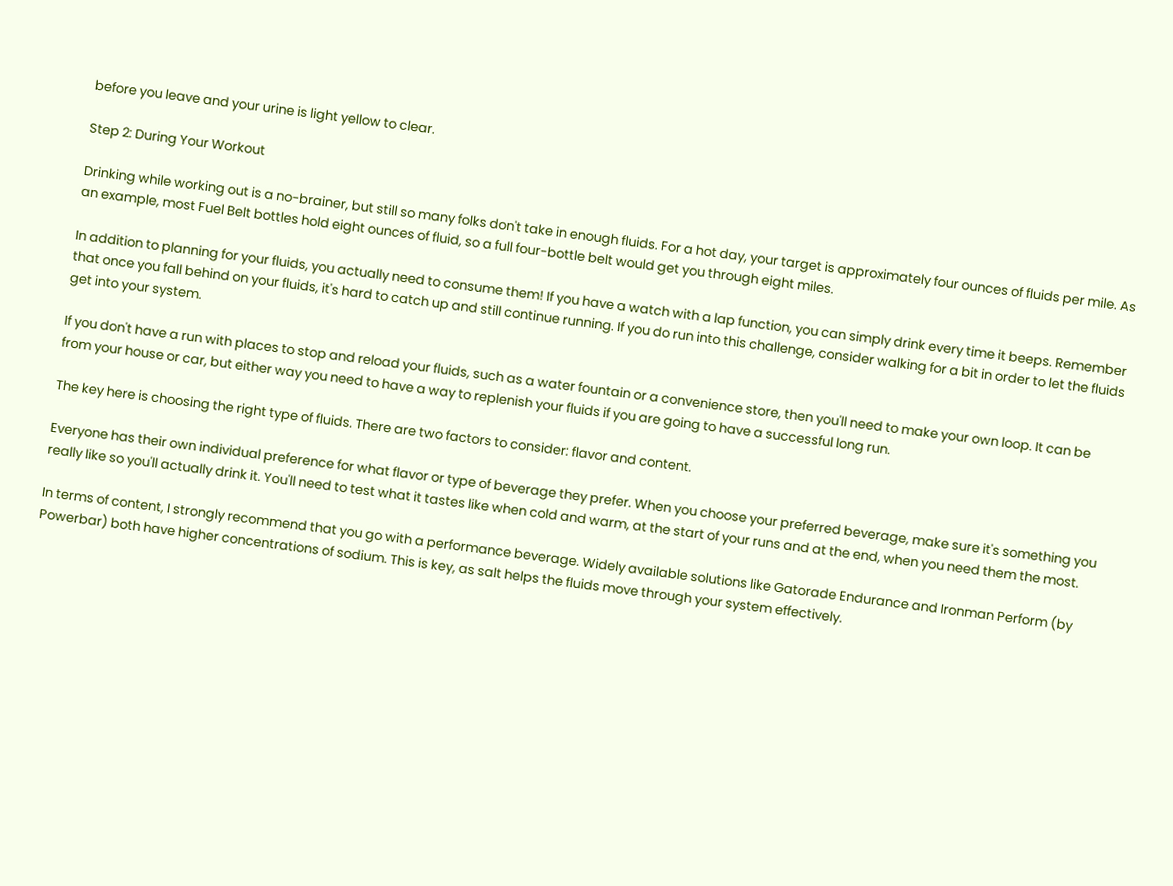before you leave and your urine is light yellow to clear.

Step 2: During Your Workout

Drinking while working out is a no-brainer, but still so many folks don't take in enough fluids. For a hot day, your target is approximately four ounces of fluids per mile. As an example, most Fuel Belt bottles hold eight ounces of fluid, so a full four-bottle belt would get you through eight miles.

In addition to planning for your fluids, you actually need to consume them! If you have a watch with a lap function, you can simply drink every time it beeps. Remember that once you fall behind on your fluids, it's hard to catch up and still continue running. If you do run into this challenge, consider walking for a bit in order to let the fluids get into your system.

If you don't have a run with places to stop and reload your fluids, such as a water fountain or a convenience store, then you'll need to make your own loop. It can be from your house or car, but either way you need to have a way to replenish your fluids if you are going to have a successful long run.

The key here is choosing the right type of fluids. There are two factors to consider: flavor and content.

Everyone has their own individual preference for what flavor or type of beverage they prefer. When you choose your preferred beverage, make sure it's something you really like so you'll actually drink it. You'll need to test what it tastes like when cold and warm, at the start of your runs and at the end, when you need them the most.

In terms of content, I strongly recommend that you go with a performance beverage. Widely available solutions like Gatorade Endurance and Ironman Perform (by Powerbar) both have higher concentrations of sodium. This is key, as salt helps the fluids move through your system effectively.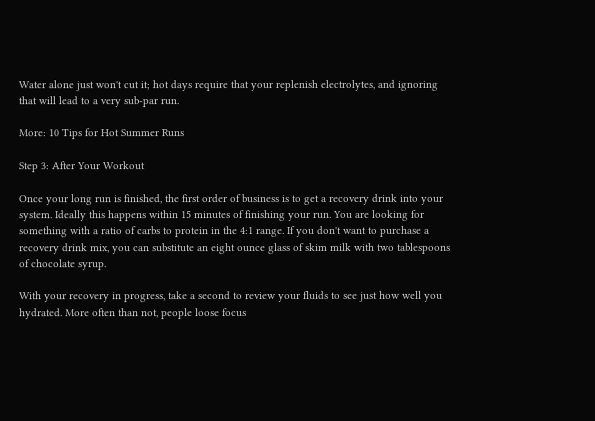Water alone just won't cut it; hot days require that your replenish electrolytes, and ignoring that will lead to a very sub-par run.

More: 10 Tips for Hot Summer Runs

Step 3: After Your Workout

Once your long run is finished, the first order of business is to get a recovery drink into your system. Ideally this happens within 15 minutes of finishing your run. You are looking for something with a ratio of carbs to protein in the 4:1 range. If you don't want to purchase a recovery drink mix, you can substitute an eight ounce glass of skim milk with two tablespoons of chocolate syrup.

With your recovery in progress, take a second to review your fluids to see just how well you hydrated. More often than not, people loose focus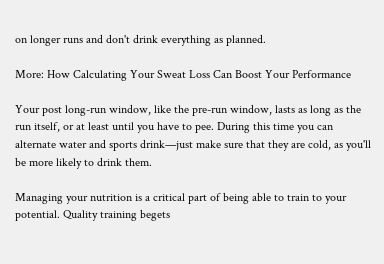on longer runs and don't drink everything as planned.

More: How Calculating Your Sweat Loss Can Boost Your Performance

Your post long-run window, like the pre-run window, lasts as long as the run itself, or at least until you have to pee. During this time you can alternate water and sports drink—just make sure that they are cold, as you'll be more likely to drink them.

Managing your nutrition is a critical part of being able to train to your potential. Quality training begets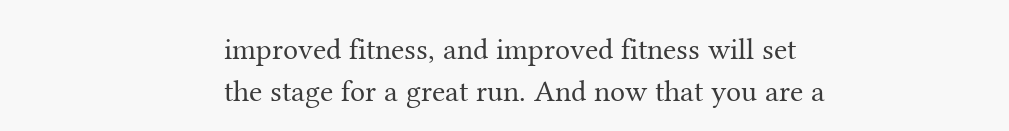improved fitness, and improved fitness will set the stage for a great run. And now that you are a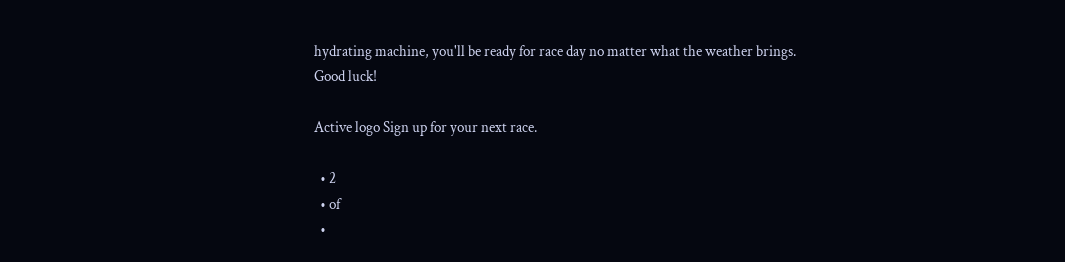hydrating machine, you'll be ready for race day no matter what the weather brings. Good luck!

Active logo Sign up for your next race.

  • 2
  • of
  •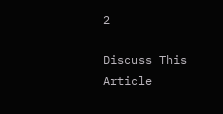2

Discuss This Article